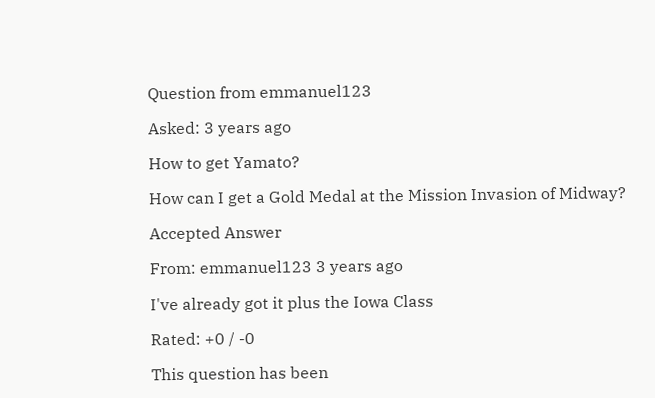Question from emmanuel123

Asked: 3 years ago

How to get Yamato?

How can I get a Gold Medal at the Mission Invasion of Midway?

Accepted Answer

From: emmanuel123 3 years ago

I've already got it plus the Iowa Class

Rated: +0 / -0

This question has been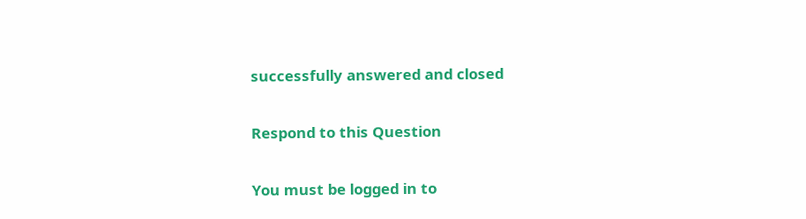successfully answered and closed

Respond to this Question

You must be logged in to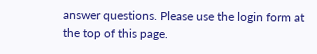answer questions. Please use the login form at the top of this page.